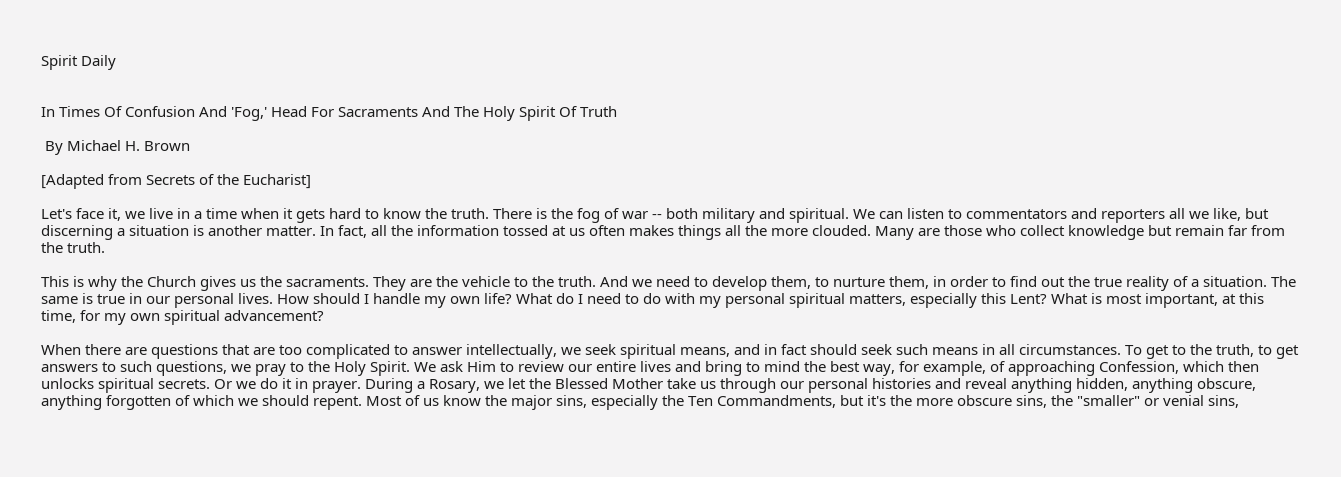Spirit Daily


In Times Of Confusion And 'Fog,' Head For Sacraments And The Holy Spirit Of Truth

 By Michael H. Brown

[Adapted from Secrets of the Eucharist]

Let's face it, we live in a time when it gets hard to know the truth. There is the fog of war -- both military and spiritual. We can listen to commentators and reporters all we like, but discerning a situation is another matter. In fact, all the information tossed at us often makes things all the more clouded. Many are those who collect knowledge but remain far from the truth.

This is why the Church gives us the sacraments. They are the vehicle to the truth. And we need to develop them, to nurture them, in order to find out the true reality of a situation. The same is true in our personal lives. How should I handle my own life? What do I need to do with my personal spiritual matters, especially this Lent? What is most important, at this time, for my own spiritual advancement?

When there are questions that are too complicated to answer intellectually, we seek spiritual means, and in fact should seek such means in all circumstances. To get to the truth, to get answers to such questions, we pray to the Holy Spirit. We ask Him to review our entire lives and bring to mind the best way, for example, of approaching Confession, which then unlocks spiritual secrets. Or we do it in prayer. During a Rosary, we let the Blessed Mother take us through our personal histories and reveal anything hidden, anything obscure, anything forgotten of which we should repent. Most of us know the major sins, especially the Ten Commandments, but it's the more obscure sins, the "smaller" or venial sins,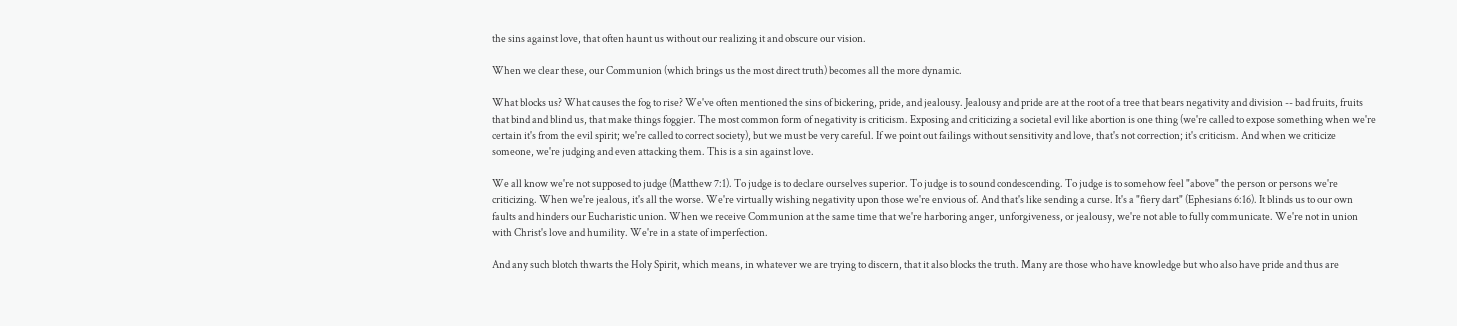the sins against love, that often haunt us without our realizing it and obscure our vision.

When we clear these, our Communion (which brings us the most direct truth) becomes all the more dynamic.

What blocks us? What causes the fog to rise? We've often mentioned the sins of bickering, pride, and jealousy. Jealousy and pride are at the root of a tree that bears negativity and division -- bad fruits, fruits that bind and blind us, that make things foggier. The most common form of negativity is criticism. Exposing and criticizing a societal evil like abortion is one thing (we're called to expose something when we're certain it's from the evil spirit; we're called to correct society), but we must be very careful. If we point out failings without sensitivity and love, that's not correction; it's criticism. And when we criticize someone, we're judging and even attacking them. This is a sin against love.

We all know we're not supposed to judge (Matthew 7:1). To judge is to declare ourselves superior. To judge is to sound condescending. To judge is to somehow feel "above" the person or persons we're criticizing. When we're jealous, it's all the worse. We're virtually wishing negativity upon those we're envious of. And that's like sending a curse. It's a "fiery dart" (Ephesians 6:16). It blinds us to our own faults and hinders our Eucharistic union. When we receive Communion at the same time that we're harboring anger, unforgiveness, or jealousy, we're not able to fully communicate. We're not in union with Christ's love and humility. We're in a state of imperfection.

And any such blotch thwarts the Holy Spirit, which means, in whatever we are trying to discern, that it also blocks the truth. Many are those who have knowledge but who also have pride and thus are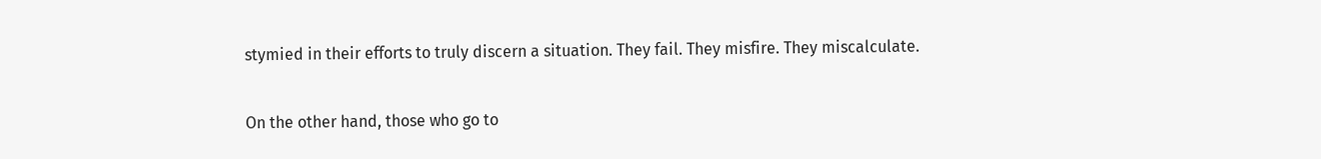stymied in their efforts to truly discern a situation. They fail. They misfire. They miscalculate.

On the other hand, those who go to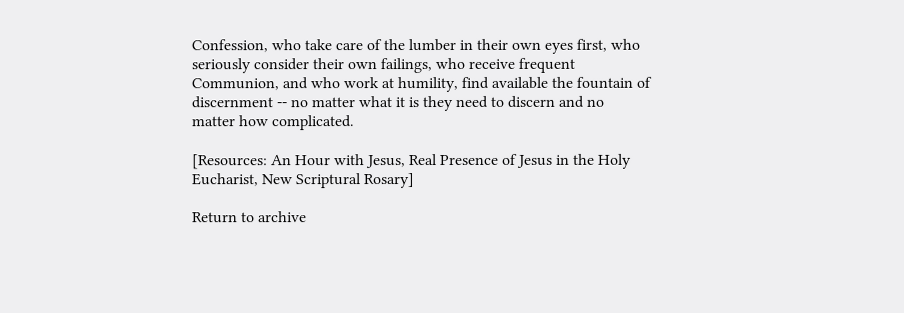Confession, who take care of the lumber in their own eyes first, who seriously consider their own failings, who receive frequent Communion, and who work at humility, find available the fountain of discernment -- no matter what it is they need to discern and no matter how complicated.

[Resources: An Hour with Jesus, Real Presence of Jesus in the Holy Eucharist, New Scriptural Rosary]

Return to archive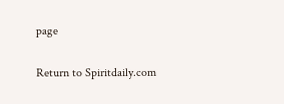page

Return to Spiritdaily.com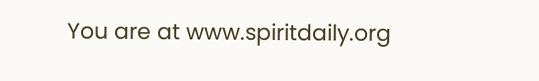You are at www.spiritdaily.org